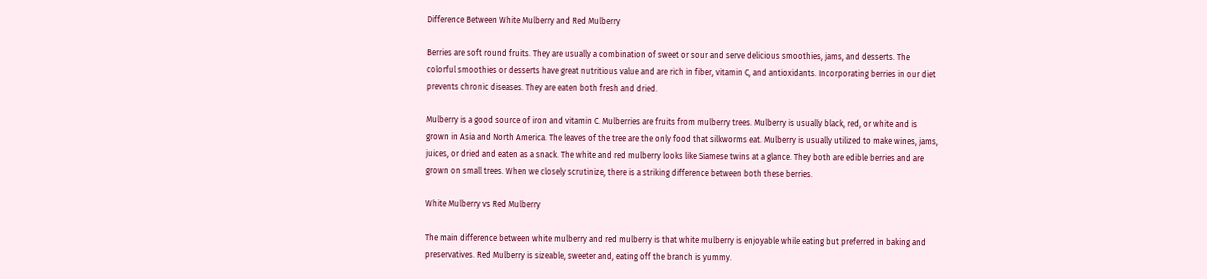Difference Between White Mulberry and Red Mulberry

Berries are soft round fruits. They are usually a combination of sweet or sour and serve delicious smoothies, jams, and desserts. The colorful smoothies or desserts have great nutritious value and are rich in fiber, vitamin C, and antioxidants. Incorporating berries in our diet prevents chronic diseases. They are eaten both fresh and dried.

Mulberry is a good source of iron and vitamin C. Mulberries are fruits from mulberry trees. Mulberry is usually black, red, or white and is grown in Asia and North America. The leaves of the tree are the only food that silkworms eat. Mulberry is usually utilized to make wines, jams, juices, or dried and eaten as a snack. The white and red mulberry looks like Siamese twins at a glance. They both are edible berries and are grown on small trees. When we closely scrutinize, there is a striking difference between both these berries.

White Mulberry vs Red Mulberry

The main difference between white mulberry and red mulberry is that white mulberry is enjoyable while eating but preferred in baking and preservatives. Red Mulberry is sizeable, sweeter and, eating off the branch is yummy.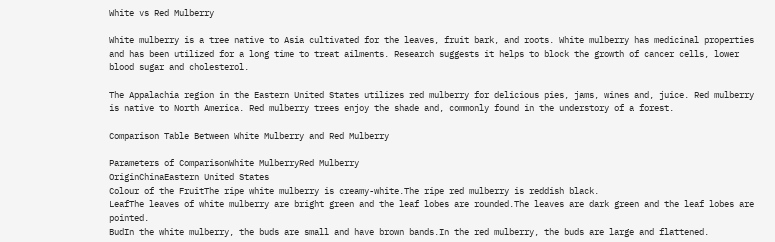White vs Red Mulberry

White mulberry is a tree native to Asia cultivated for the leaves, fruit bark, and roots. White mulberry has medicinal properties and has been utilized for a long time to treat ailments. Research suggests it helps to block the growth of cancer cells, lower blood sugar and cholesterol.

The Appalachia region in the Eastern United States utilizes red mulberry for delicious pies, jams, wines and, juice. Red mulberry is native to North America. Red mulberry trees enjoy the shade and, commonly found in the understory of a forest.

Comparison Table Between White Mulberry and Red Mulberry

Parameters of ComparisonWhite MulberryRed Mulberry
OriginChinaEastern United States
Colour of the FruitThe ripe white mulberry is creamy-white.The ripe red mulberry is reddish black.
LeafThe leaves of white mulberry are bright green and the leaf lobes are rounded.The leaves are dark green and the leaf lobes are pointed.
BudIn the white mulberry, the buds are small and have brown bands.In the red mulberry, the buds are large and flattened.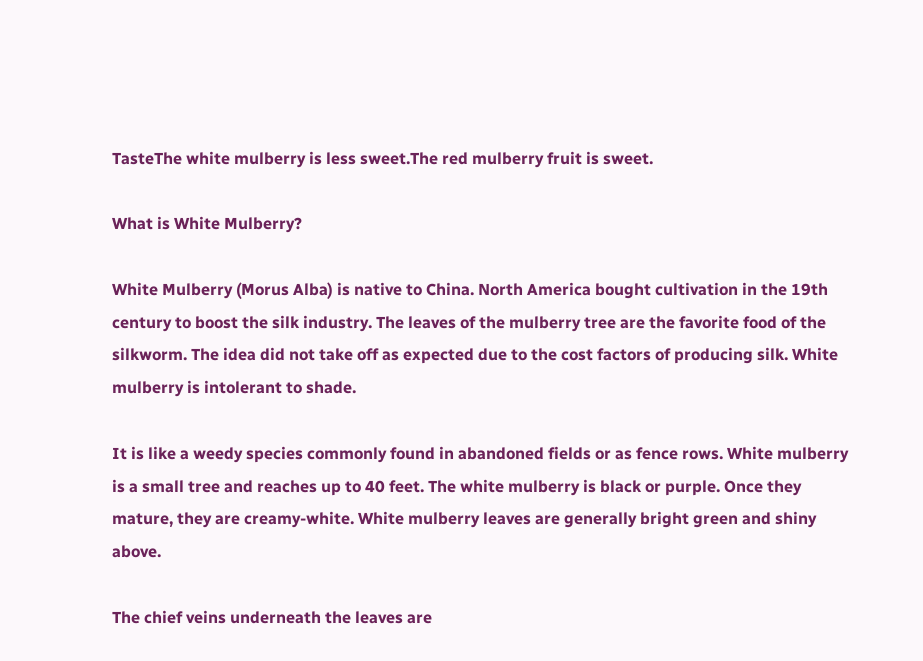TasteThe white mulberry is less sweet.The red mulberry fruit is sweet.

What is White Mulberry?

White Mulberry (Morus Alba) is native to China. North America bought cultivation in the 19th century to boost the silk industry. The leaves of the mulberry tree are the favorite food of the silkworm. The idea did not take off as expected due to the cost factors of producing silk. White mulberry is intolerant to shade.

It is like a weedy species commonly found in abandoned fields or as fence rows. White mulberry is a small tree and reaches up to 40 feet. The white mulberry is black or purple. Once they mature, they are creamy-white. White mulberry leaves are generally bright green and shiny above.

The chief veins underneath the leaves are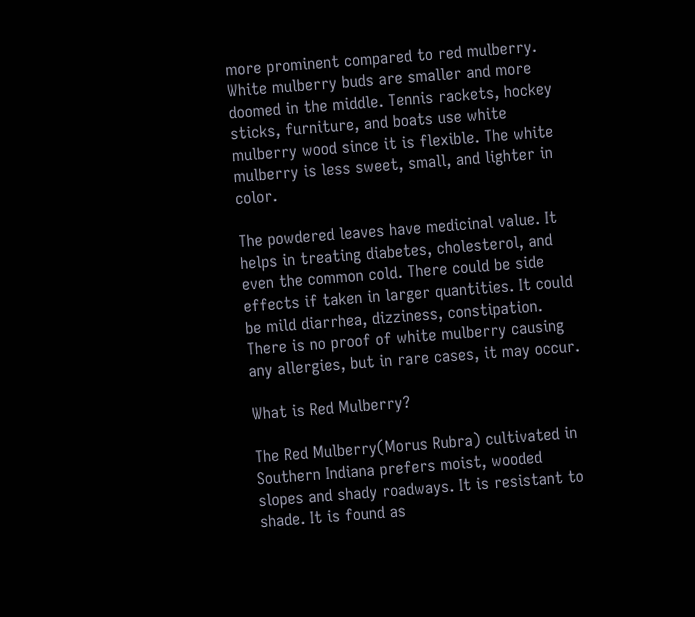more prominent compared to red mulberry. White mulberry buds are smaller and more doomed in the middle. Tennis rackets, hockey sticks, furniture, and boats use white mulberry wood since it is flexible. The white mulberry is less sweet, small, and lighter in color.

The powdered leaves have medicinal value. It helps in treating diabetes, cholesterol, and even the common cold. There could be side effects if taken in larger quantities. It could be mild diarrhea, dizziness, constipation. There is no proof of white mulberry causing any allergies, but in rare cases, it may occur.

What is Red Mulberry?

The Red Mulberry(Morus Rubra) cultivated in Southern Indiana prefers moist, wooded slopes and shady roadways. It is resistant to shade. It is found as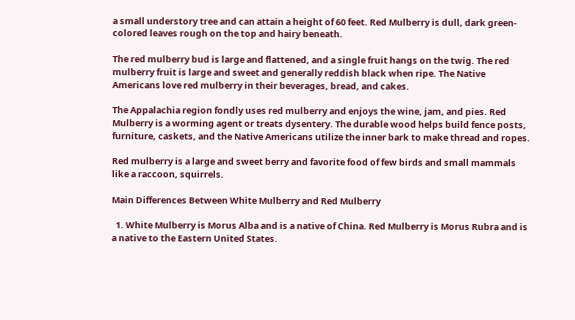a small understory tree and can attain a height of 60 feet. Red Mulberry is dull, dark green-colored leaves rough on the top and hairy beneath.

The red mulberry bud is large and flattened, and a single fruit hangs on the twig. The red mulberry fruit is large and sweet and generally reddish black when ripe. The Native Americans love red mulberry in their beverages, bread, and cakes.

The Appalachia region fondly uses red mulberry and enjoys the wine, jam, and pies. Red Mulberry is a worming agent or treats dysentery. The durable wood helps build fence posts, furniture, caskets, and the Native Americans utilize the inner bark to make thread and ropes.

Red mulberry is a large and sweet berry and favorite food of few birds and small mammals like a raccoon, squirrels.

Main Differences Between White Mulberry and Red Mulberry

  1. White Mulberry is Morus Alba and is a native of China. Red Mulberry is Morus Rubra and is a native to the Eastern United States.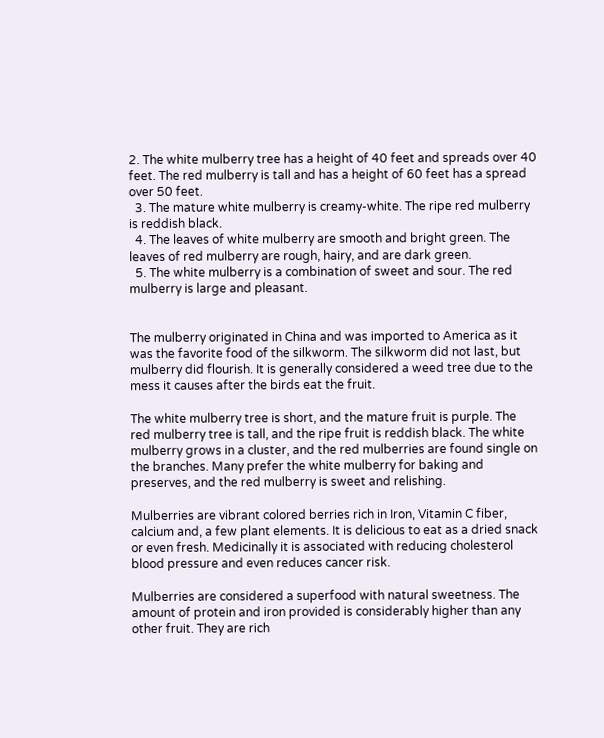2. The white mulberry tree has a height of 40 feet and spreads over 40 feet. The red mulberry is tall and has a height of 60 feet has a spread over 50 feet.
  3. The mature white mulberry is creamy-white. The ripe red mulberry is reddish black.
  4. The leaves of white mulberry are smooth and bright green. The leaves of red mulberry are rough, hairy, and are dark green.
  5. The white mulberry is a combination of sweet and sour. The red mulberry is large and pleasant.


The mulberry originated in China and was imported to America as it was the favorite food of the silkworm. The silkworm did not last, but mulberry did flourish. It is generally considered a weed tree due to the mess it causes after the birds eat the fruit.

The white mulberry tree is short, and the mature fruit is purple. The red mulberry tree is tall, and the ripe fruit is reddish black. The white mulberry grows in a cluster, and the red mulberries are found single on the branches. Many prefer the white mulberry for baking and preserves, and the red mulberry is sweet and relishing.

Mulberries are vibrant colored berries rich in Iron, Vitamin C fiber, calcium and, a few plant elements. It is delicious to eat as a dried snack or even fresh. Medicinally it is associated with reducing cholesterol blood pressure and even reduces cancer risk.

Mulberries are considered a superfood with natural sweetness. The amount of protein and iron provided is considerably higher than any other fruit. They are rich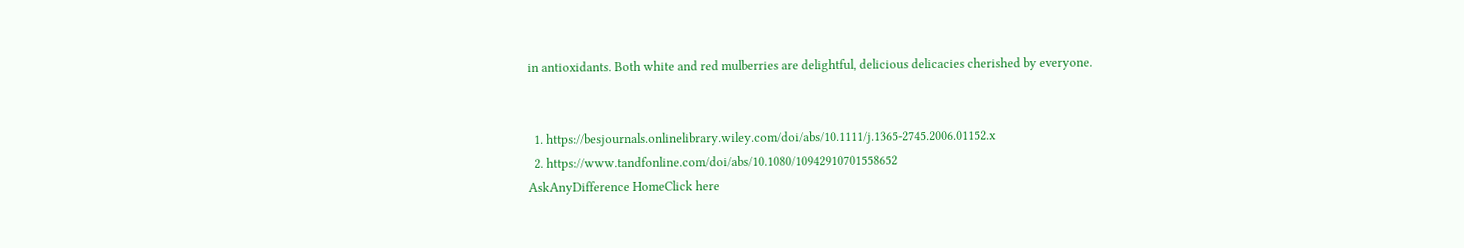in antioxidants. Both white and red mulberries are delightful, delicious delicacies cherished by everyone.


  1. https://besjournals.onlinelibrary.wiley.com/doi/abs/10.1111/j.1365-2745.2006.01152.x
  2. https://www.tandfonline.com/doi/abs/10.1080/10942910701558652
AskAnyDifference HomeClick here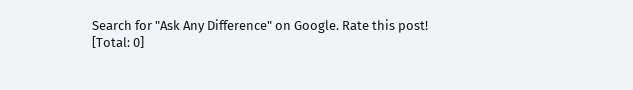Search for "Ask Any Difference" on Google. Rate this post!
[Total: 0]